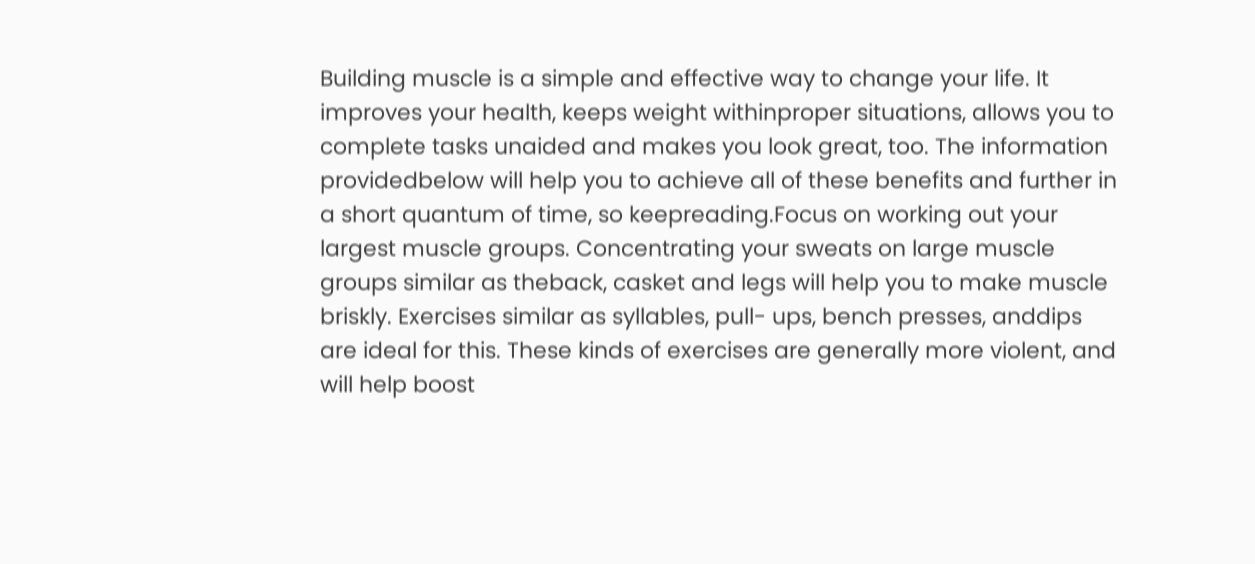Building muscle is a simple and effective way to change your life. It improves your health, keeps weight withinproper situations, allows you to complete tasks unaided and makes you look great, too. The information providedbelow will help you to achieve all of these benefits and further in a short quantum of time, so keepreading.Focus on working out your largest muscle groups. Concentrating your sweats on large muscle groups similar as theback, casket and legs will help you to make muscle briskly. Exercises similar as syllables, pull- ups, bench presses, anddips are ideal for this. These kinds of exercises are generally more violent, and will help boost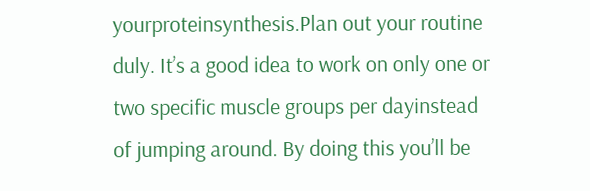yourproteinsynthesis.Plan out your routine duly. It’s a good idea to work on only one or two specific muscle groups per dayinstead of jumping around. By doing this you’ll be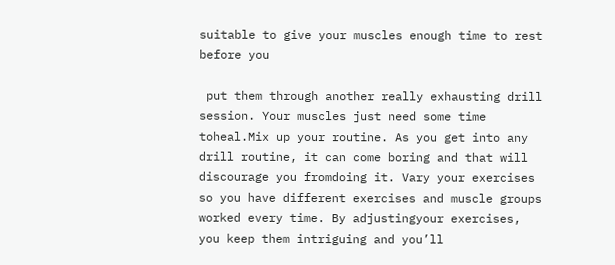suitable to give your muscles enough time to rest before you

 put them through another really exhausting drill session. Your muscles just need some time toheal.Mix up your routine. As you get into any drill routine, it can come boring and that will discourage you fromdoing it. Vary your exercises so you have different exercises and muscle groups worked every time. By adjustingyour exercises, you keep them intriguing and you’ll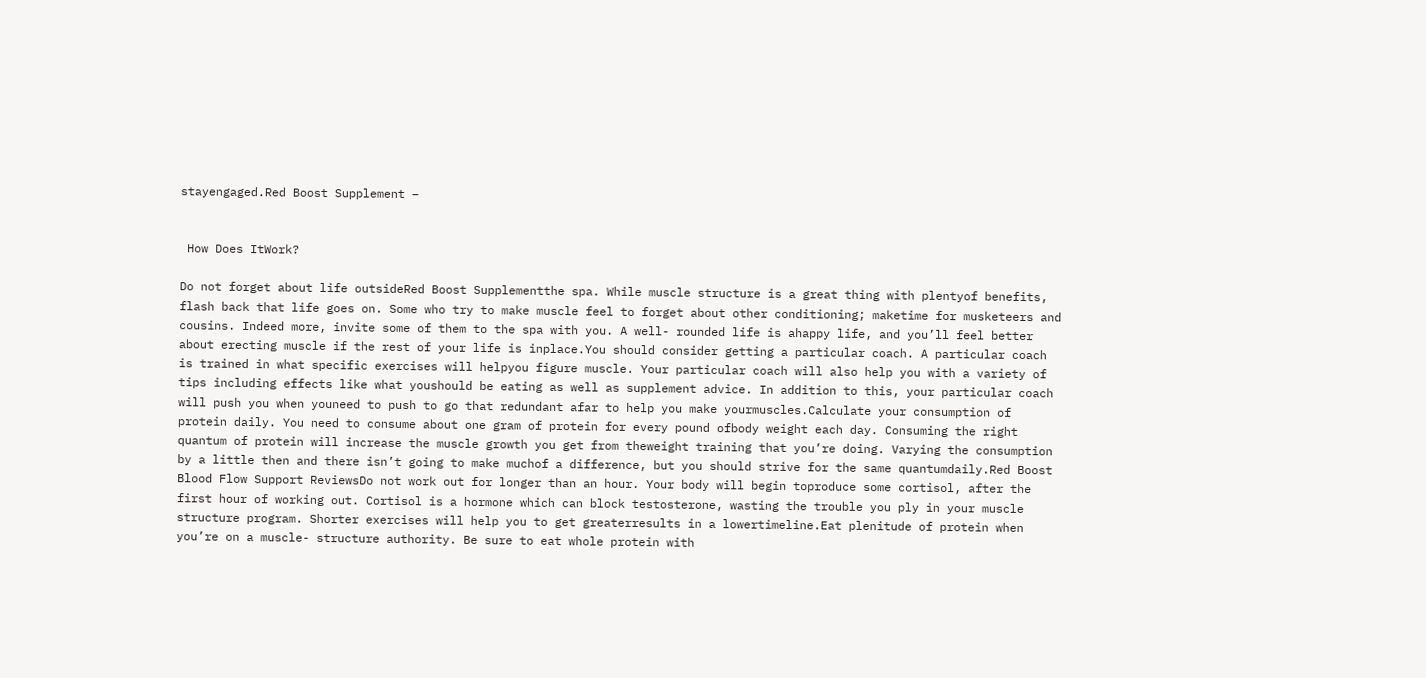stayengaged.Red Boost Supplement –


 How Does ItWork?

Do not forget about life outsideRed Boost Supplementthe spa. While muscle structure is a great thing with plentyof benefits, flash back that life goes on. Some who try to make muscle feel to forget about other conditioning; maketime for musketeers and cousins. Indeed more, invite some of them to the spa with you. A well- rounded life is ahappy life, and you’ll feel better about erecting muscle if the rest of your life is inplace.You should consider getting a particular coach. A particular coach is trained in what specific exercises will helpyou figure muscle. Your particular coach will also help you with a variety of tips including effects like what youshould be eating as well as supplement advice. In addition to this, your particular coach will push you when youneed to push to go that redundant afar to help you make yourmuscles.Calculate your consumption of protein daily. You need to consume about one gram of protein for every pound ofbody weight each day. Consuming the right quantum of protein will increase the muscle growth you get from theweight training that you’re doing. Varying the consumption by a little then and there isn’t going to make muchof a difference, but you should strive for the same quantumdaily.Red Boost Blood Flow Support ReviewsDo not work out for longer than an hour. Your body will begin toproduce some cortisol, after the first hour of working out. Cortisol is a hormone which can block testosterone, wasting the trouble you ply in your muscle structure program. Shorter exercises will help you to get greaterresults in a lowertimeline.Eat plenitude of protein when you’re on a muscle- structure authority. Be sure to eat whole protein with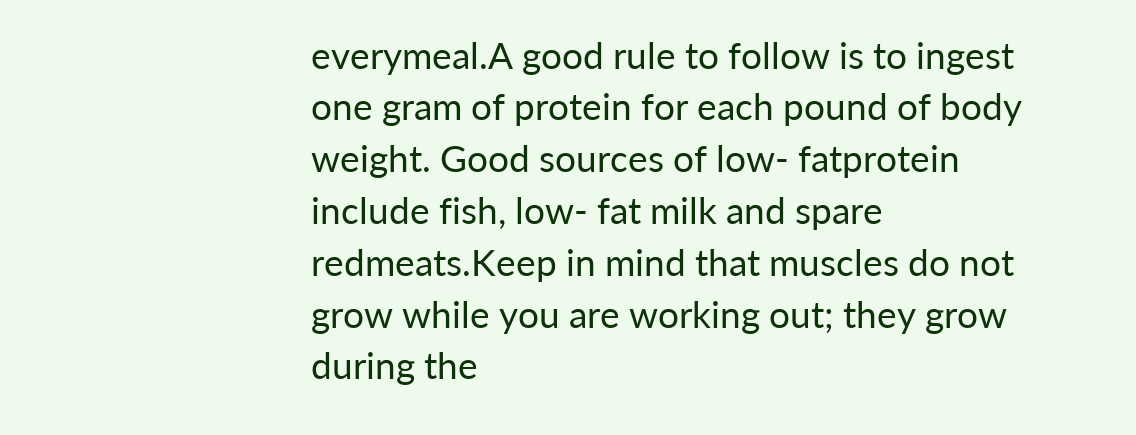everymeal.A good rule to follow is to ingest one gram of protein for each pound of body weight. Good sources of low- fatprotein include fish, low- fat milk and spare redmeats.Keep in mind that muscles do not grow while you are working out; they grow during the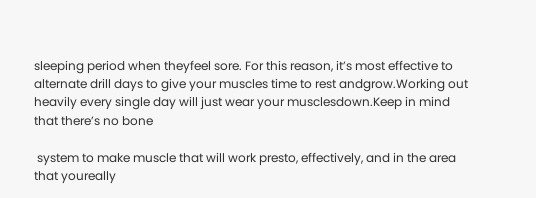sleeping period when theyfeel sore. For this reason, it’s most effective to alternate drill days to give your muscles time to rest andgrow.Working out heavily every single day will just wear your musclesdown.Keep in mind that there’s no bone

 system to make muscle that will work presto, effectively, and in the area that youreally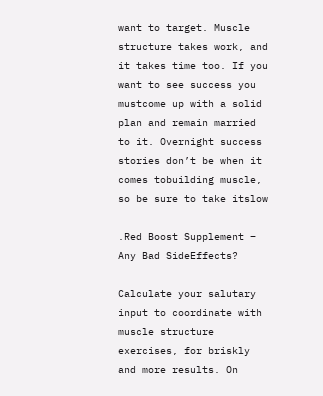want to target. Muscle structure takes work, and it takes time too. If you want to see success you mustcome up with a solid plan and remain married to it. Overnight success stories don’t be when it comes tobuilding muscle, so be sure to take itslow

.Red Boost Supplement – Any Bad SideEffects?

Calculate your salutary input to coordinate with muscle structure exercises, for briskly and more results. On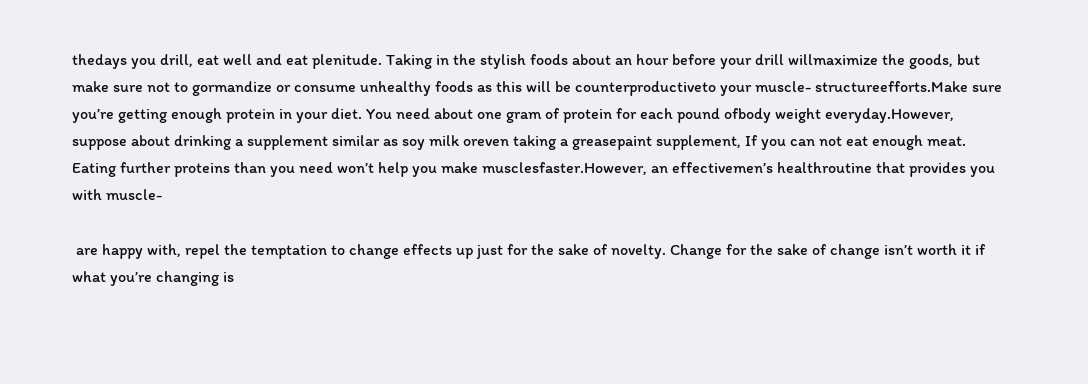thedays you drill, eat well and eat plenitude. Taking in the stylish foods about an hour before your drill willmaximize the goods, but make sure not to gormandize or consume unhealthy foods as this will be counterproductiveto your muscle- structureefforts.Make sure you’re getting enough protein in your diet. You need about one gram of protein for each pound ofbody weight everyday.However, suppose about drinking a supplement similar as soy milk oreven taking a greasepaint supplement, If you can not eat enough meat. Eating further proteins than you need won’t help you make musclesfaster.However, an effectivemen’s healthroutine that provides you with muscle-

 are happy with, repel the temptation to change effects up just for the sake of novelty. Change for the sake of change isn’t worth it if what you’re changing is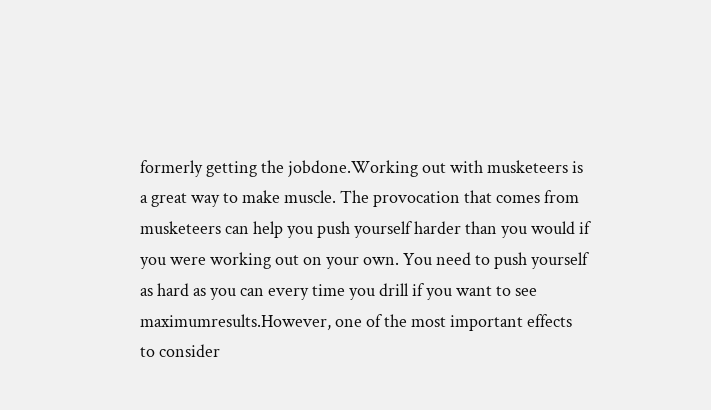formerly getting the jobdone.Working out with musketeers is a great way to make muscle. The provocation that comes from musketeers can help you push yourself harder than you would if you were working out on your own. You need to push yourself as hard as you can every time you drill if you want to see maximumresults.However, one of the most important effects to consider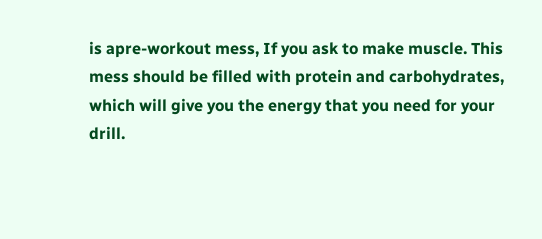is apre-workout mess, If you ask to make muscle. This mess should be filled with protein and carbohydrates, which will give you the energy that you need for your drill.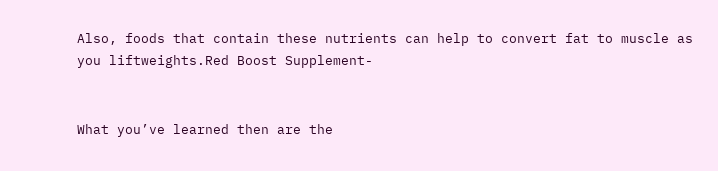Also, foods that contain these nutrients can help to convert fat to muscle as you liftweights.Red Boost Supplement-


What you’ve learned then are the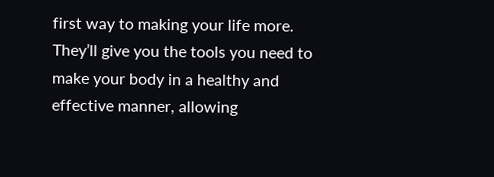first way to making your life more. They’ll give you the tools you need to make your body in a healthy and effective manner, allowing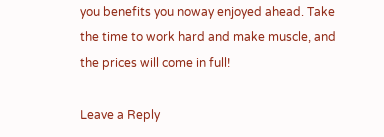you benefits you noway enjoyed ahead. Take the time to work hard and make muscle, and the prices will come in full!

Leave a Reply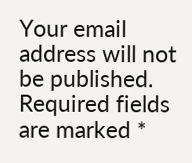Your email address will not be published. Required fields are marked *